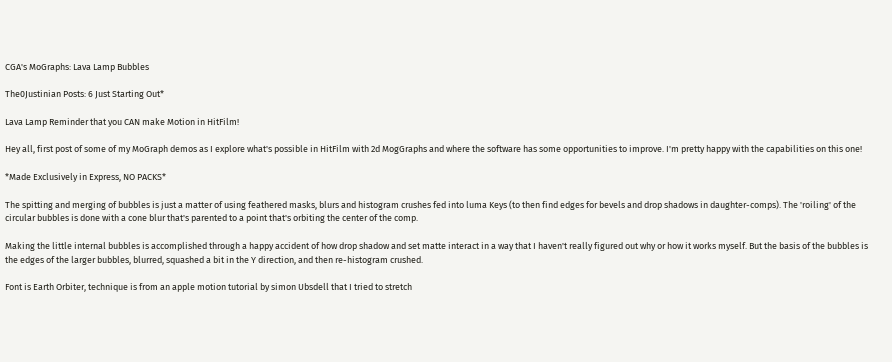CGA's MoGraphs: Lava Lamp Bubbles

The0Justinian Posts: 6 Just Starting Out*

Lava Lamp Reminder that you CAN make Motion in HitFilm!

Hey all, first post of some of my MoGraph demos as I explore what's possible in HitFilm with 2d MogGraphs and where the software has some opportunities to improve. I'm pretty happy with the capabilities on this one!

*Made Exclusively in Express, NO PACKS*

The spitting and merging of bubbles is just a matter of using feathered masks, blurs and histogram crushes fed into luma Keys (to then find edges for bevels and drop shadows in daughter-comps). The 'roiling' of the circular bubbles is done with a cone blur that's parented to a point that's orbiting the center of the comp.

Making the little internal bubbles is accomplished through a happy accident of how drop shadow and set matte interact in a way that I haven't really figured out why or how it works myself. But the basis of the bubbles is the edges of the larger bubbles, blurred, squashed a bit in the Y direction, and then re-histogram crushed.

Font is Earth Orbiter, technique is from an apple motion tutorial by simon Ubsdell that I tried to stretch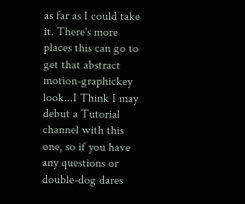as far as I could take it. There's more places this can go to get that abstract motion-graphickey look...I Think I may debut a Tutorial channel with this one, so if you have any questions or double-dog dares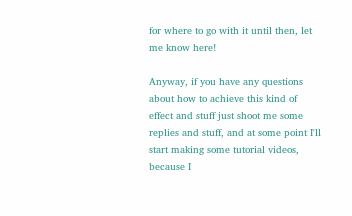for where to go with it until then, let me know here!

Anyway, if you have any questions about how to achieve this kind of effect and stuff just shoot me some replies and stuff, and at some point I'll start making some tutorial videos, because I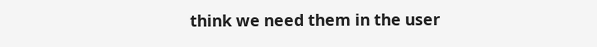think we need them in the user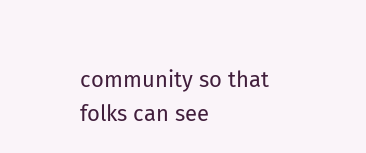community so that folks can see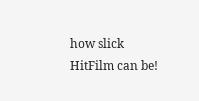how slick HitFilm can be!